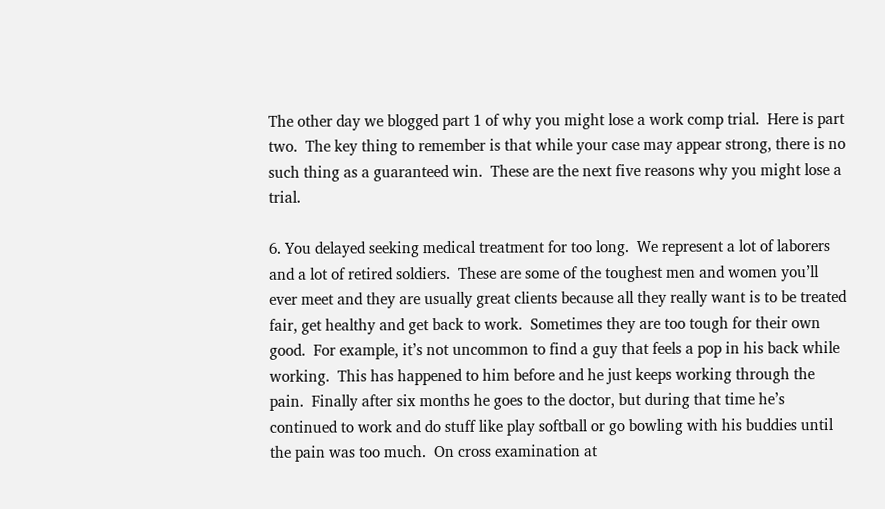The other day we blogged part 1 of why you might lose a work comp trial.  Here is part two.  The key thing to remember is that while your case may appear strong, there is no such thing as a guaranteed win.  These are the next five reasons why you might lose a trial.

6. You delayed seeking medical treatment for too long.  We represent a lot of laborers and a lot of retired soldiers.  These are some of the toughest men and women you’ll ever meet and they are usually great clients because all they really want is to be treated fair, get healthy and get back to work.  Sometimes they are too tough for their own good.  For example, it’s not uncommon to find a guy that feels a pop in his back while working.  This has happened to him before and he just keeps working through the pain.  Finally after six months he goes to the doctor, but during that time he’s continued to work and do stuff like play softball or go bowling with his buddies until the pain was too much.  On cross examination at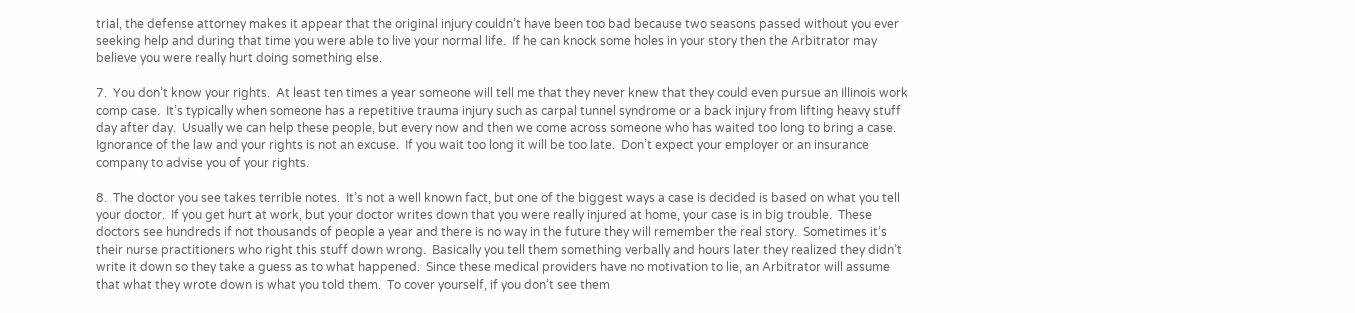trial, the defense attorney makes it appear that the original injury couldn’t have been too bad because two seasons passed without you ever seeking help and during that time you were able to live your normal life.  If he can knock some holes in your story then the Arbitrator may believe you were really hurt doing something else.

7.  You don’t know your rights.  At least ten times a year someone will tell me that they never knew that they could even pursue an Illinois work comp case.  It’s typically when someone has a repetitive trauma injury such as carpal tunnel syndrome or a back injury from lifting heavy stuff day after day.  Usually we can help these people, but every now and then we come across someone who has waited too long to bring a case.  Ignorance of the law and your rights is not an excuse.  If you wait too long it will be too late.  Don’t expect your employer or an insurance company to advise you of your rights.

8.  The doctor you see takes terrible notes.  It’s not a well known fact, but one of the biggest ways a case is decided is based on what you tell your doctor.  If you get hurt at work, but your doctor writes down that you were really injured at home, your case is in big trouble.  These doctors see hundreds if not thousands of people a year and there is no way in the future they will remember the real story.  Sometimes it’s their nurse practitioners who right this stuff down wrong.  Basically you tell them something verbally and hours later they realized they didn’t write it down so they take a guess as to what happened.  Since these medical providers have no motivation to lie, an Arbitrator will assume that what they wrote down is what you told them.  To cover yourself, if you don’t see them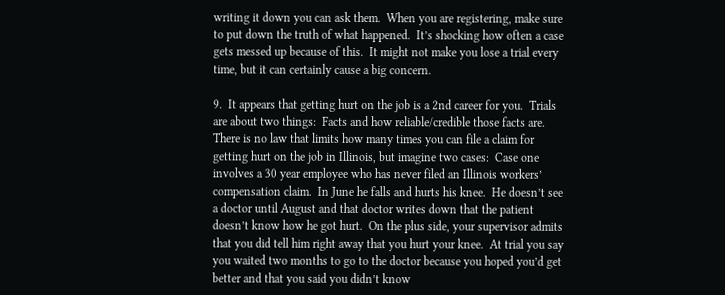writing it down you can ask them.  When you are registering, make sure to put down the truth of what happened.  It’s shocking how often a case gets messed up because of this.  It might not make you lose a trial every time, but it can certainly cause a big concern.

9.  It appears that getting hurt on the job is a 2nd career for you.  Trials are about two things:  Facts and how reliable/credible those facts are.  There is no law that limits how many times you can file a claim for getting hurt on the job in Illinois, but imagine two cases:  Case one involves a 30 year employee who has never filed an Illinois workers’ compensation claim.  In June he falls and hurts his knee.  He doesn’t see a doctor until August and that doctor writes down that the patient doesn’t know how he got hurt.  On the plus side, your supervisor admits that you did tell him right away that you hurt your knee.  At trial you say you waited two months to go to the doctor because you hoped you’d get better and that you said you didn’t know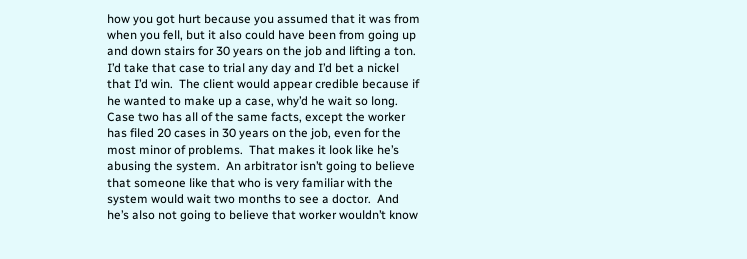how you got hurt because you assumed that it was from when you fell, but it also could have been from going up and down stairs for 30 years on the job and lifting a ton.  I’d take that case to trial any day and I’d bet a nickel that I’d win.  The client would appear credible because if he wanted to make up a case, why’d he wait so long.  Case two has all of the same facts, except the worker has filed 20 cases in 30 years on the job, even for the most minor of problems.  That makes it look like he’s abusing the system.  An arbitrator isn’t going to believe that someone like that who is very familiar with the system would wait two months to see a doctor.  And he’s also not going to believe that worker wouldn’t know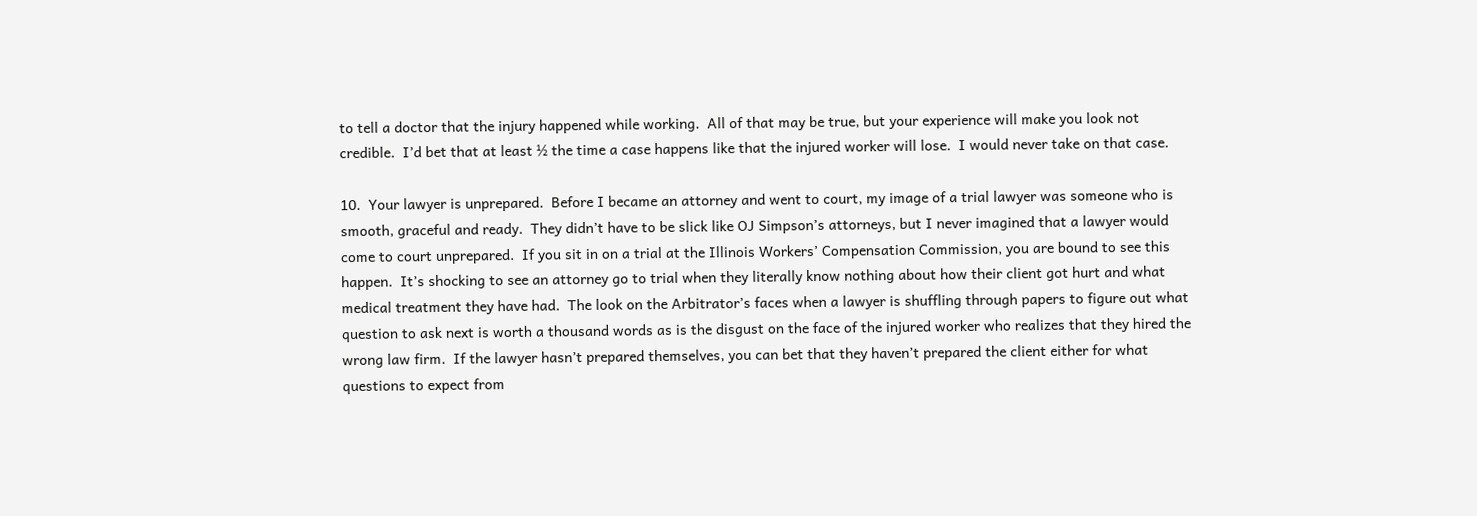to tell a doctor that the injury happened while working.  All of that may be true, but your experience will make you look not credible.  I’d bet that at least ½ the time a case happens like that the injured worker will lose.  I would never take on that case.

10.  Your lawyer is unprepared.  Before I became an attorney and went to court, my image of a trial lawyer was someone who is smooth, graceful and ready.  They didn’t have to be slick like OJ Simpson’s attorneys, but I never imagined that a lawyer would come to court unprepared.  If you sit in on a trial at the Illinois Workers’ Compensation Commission, you are bound to see this happen.  It’s shocking to see an attorney go to trial when they literally know nothing about how their client got hurt and what medical treatment they have had.  The look on the Arbitrator’s faces when a lawyer is shuffling through papers to figure out what question to ask next is worth a thousand words as is the disgust on the face of the injured worker who realizes that they hired the wrong law firm.  If the lawyer hasn’t prepared themselves, you can bet that they haven’t prepared the client either for what questions to expect from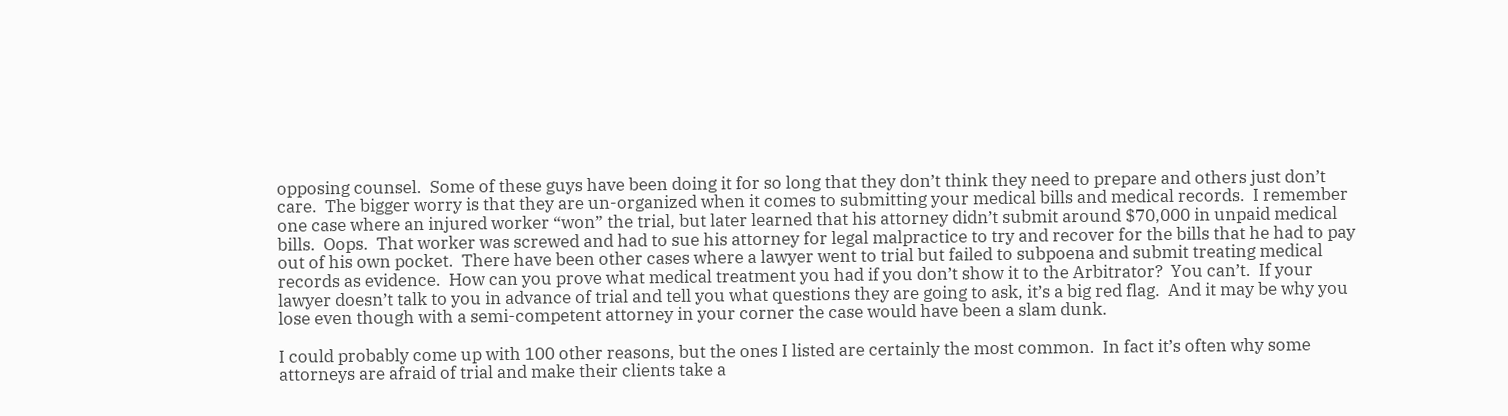opposing counsel.  Some of these guys have been doing it for so long that they don’t think they need to prepare and others just don’t care.  The bigger worry is that they are un-organized when it comes to submitting your medical bills and medical records.  I remember one case where an injured worker “won” the trial, but later learned that his attorney didn’t submit around $70,000 in unpaid medical bills.  Oops.  That worker was screwed and had to sue his attorney for legal malpractice to try and recover for the bills that he had to pay out of his own pocket.  There have been other cases where a lawyer went to trial but failed to subpoena and submit treating medical records as evidence.  How can you prove what medical treatment you had if you don’t show it to the Arbitrator?  You can’t.  If your lawyer doesn’t talk to you in advance of trial and tell you what questions they are going to ask, it’s a big red flag.  And it may be why you lose even though with a semi-competent attorney in your corner the case would have been a slam dunk.

I could probably come up with 100 other reasons, but the ones I listed are certainly the most common.  In fact it’s often why some attorneys are afraid of trial and make their clients take a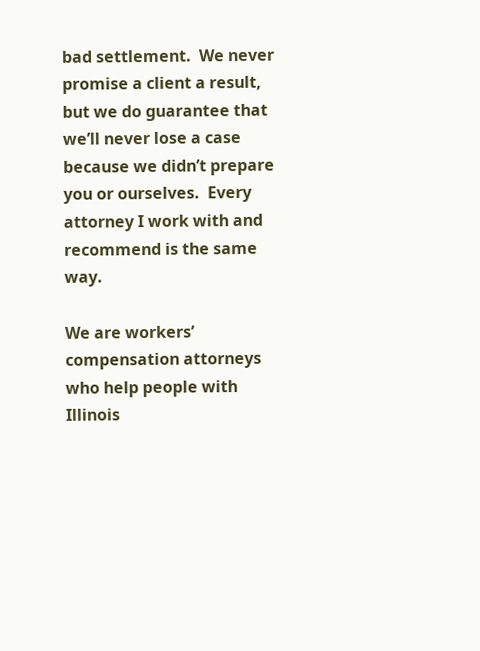bad settlement.  We never promise a client a result, but we do guarantee that we’ll never lose a case because we didn’t prepare you or ourselves.  Every attorney I work with and recommend is the same way.

We are workers’ compensation attorneys who help people with Illinois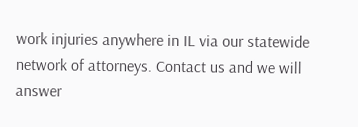work injuries anywhere in IL via our statewide network of attorneys. Contact us and we will answer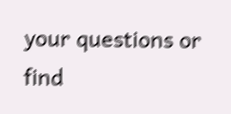your questions or find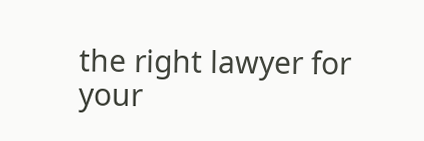the right lawyer for your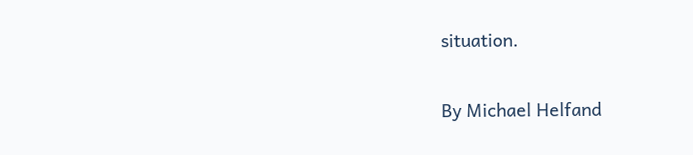situation.

By Michael Helfand